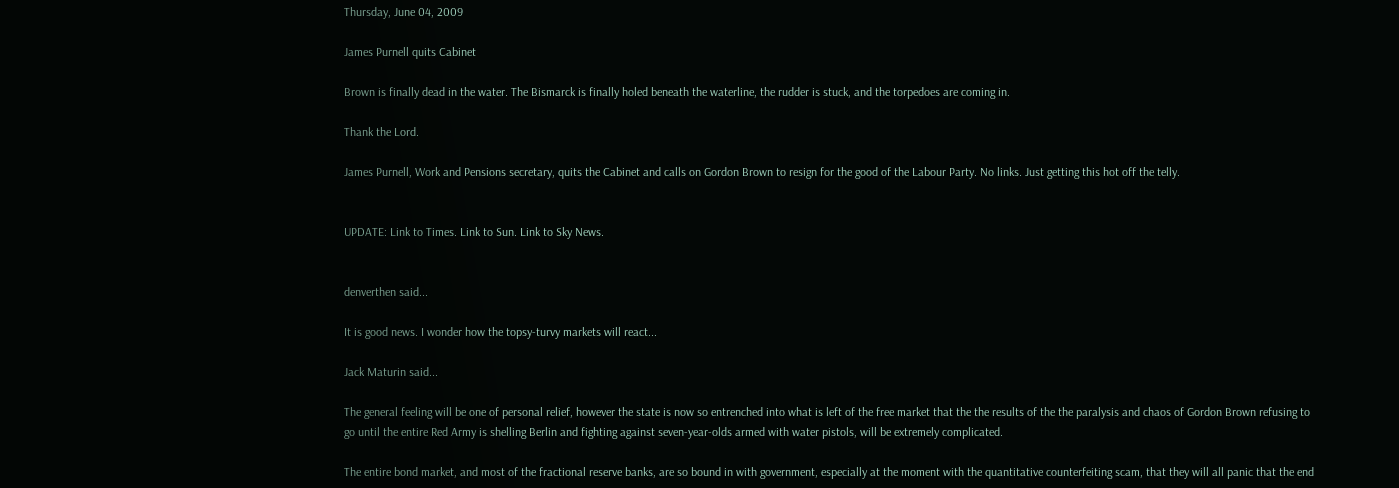Thursday, June 04, 2009

James Purnell quits Cabinet

Brown is finally dead in the water. The Bismarck is finally holed beneath the waterline, the rudder is stuck, and the torpedoes are coming in.

Thank the Lord.

James Purnell, Work and Pensions secretary, quits the Cabinet and calls on Gordon Brown to resign for the good of the Labour Party. No links. Just getting this hot off the telly.


UPDATE: Link to Times. Link to Sun. Link to Sky News.


denverthen said...

It is good news. I wonder how the topsy-turvy markets will react...

Jack Maturin said...

The general feeling will be one of personal relief, however the state is now so entrenched into what is left of the free market that the the results of the the paralysis and chaos of Gordon Brown refusing to go until the entire Red Army is shelling Berlin and fighting against seven-year-olds armed with water pistols, will be extremely complicated.

The entire bond market, and most of the fractional reserve banks, are so bound in with government, especially at the moment with the quantitative counterfeiting scam, that they will all panic that the end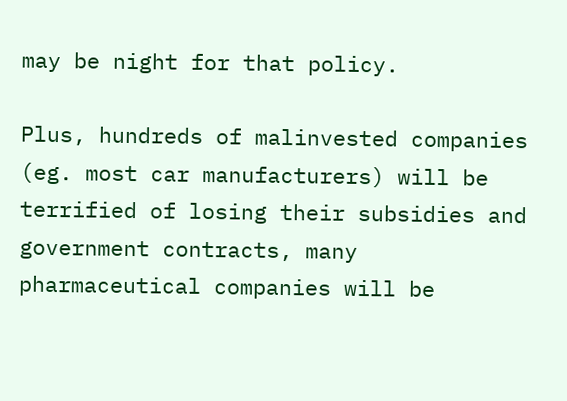may be night for that policy.

Plus, hundreds of malinvested companies (eg. most car manufacturers) will be terrified of losing their subsidies and government contracts, many pharmaceutical companies will be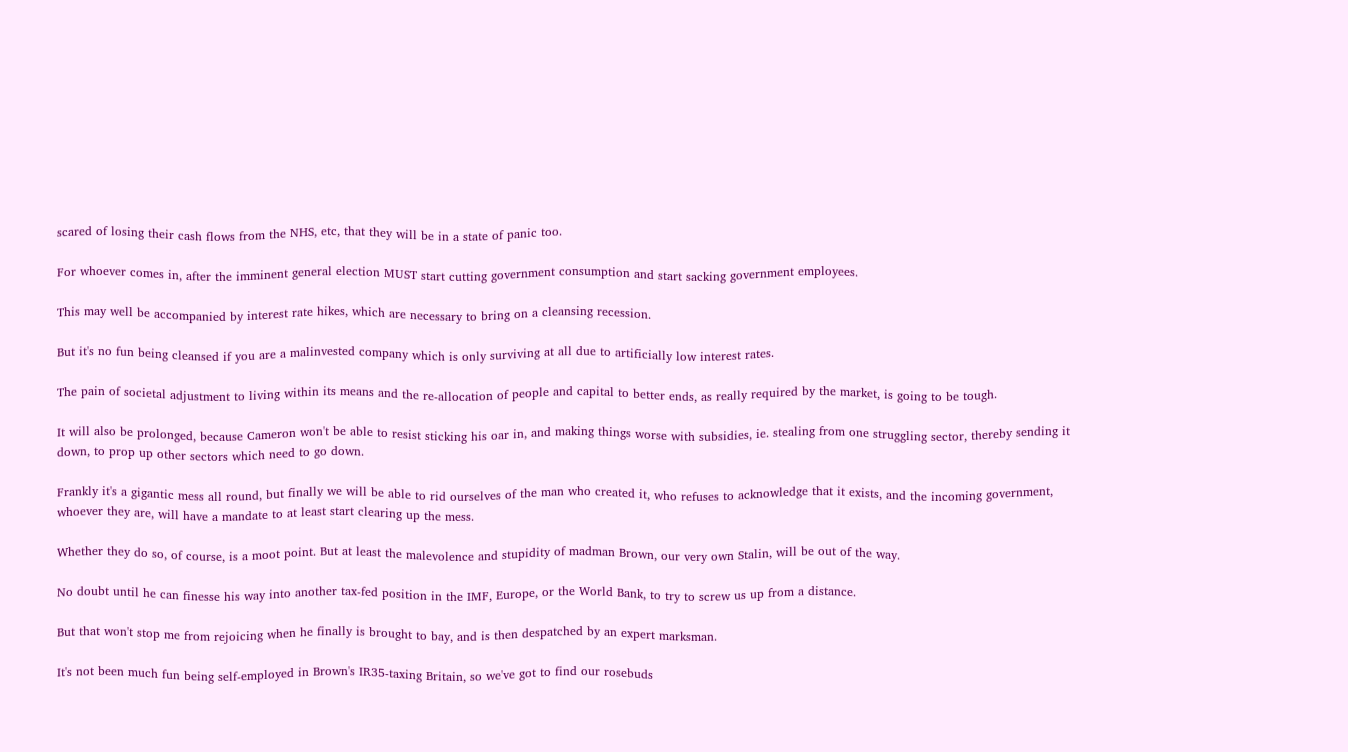scared of losing their cash flows from the NHS, etc, that they will be in a state of panic too.

For whoever comes in, after the imminent general election MUST start cutting government consumption and start sacking government employees.

This may well be accompanied by interest rate hikes, which are necessary to bring on a cleansing recession.

But it's no fun being cleansed if you are a malinvested company which is only surviving at all due to artificially low interest rates.

The pain of societal adjustment to living within its means and the re-allocation of people and capital to better ends, as really required by the market, is going to be tough.

It will also be prolonged, because Cameron won't be able to resist sticking his oar in, and making things worse with subsidies, ie. stealing from one struggling sector, thereby sending it down, to prop up other sectors which need to go down.

Frankly it's a gigantic mess all round, but finally we will be able to rid ourselves of the man who created it, who refuses to acknowledge that it exists, and the incoming government, whoever they are, will have a mandate to at least start clearing up the mess.

Whether they do so, of course, is a moot point. But at least the malevolence and stupidity of madman Brown, our very own Stalin, will be out of the way.

No doubt until he can finesse his way into another tax-fed position in the IMF, Europe, or the World Bank, to try to screw us up from a distance.

But that won't stop me from rejoicing when he finally is brought to bay, and is then despatched by an expert marksman.

It's not been much fun being self-employed in Brown's IR35-taxing Britain, so we've got to find our rosebuds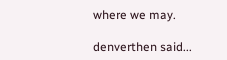where we may.

denverthen said...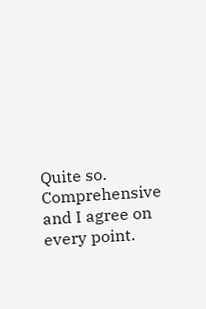Quite so. Comprehensive and I agree on every point.